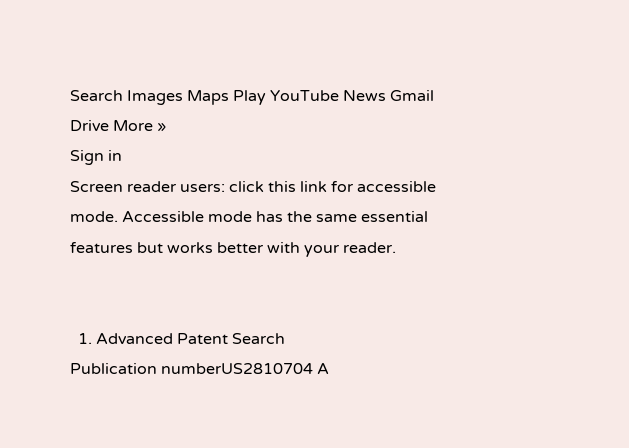Search Images Maps Play YouTube News Gmail Drive More »
Sign in
Screen reader users: click this link for accessible mode. Accessible mode has the same essential features but works better with your reader.


  1. Advanced Patent Search
Publication numberUS2810704 A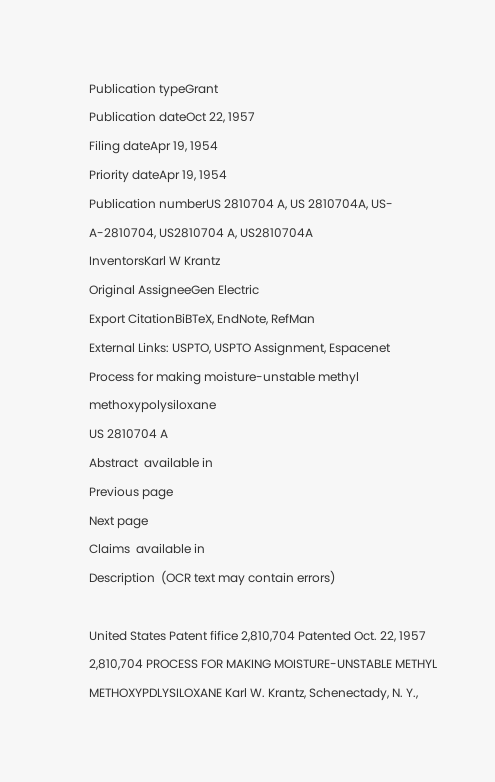Publication typeGrant
Publication dateOct 22, 1957
Filing dateApr 19, 1954
Priority dateApr 19, 1954
Publication numberUS 2810704 A, US 2810704A, US-A-2810704, US2810704 A, US2810704A
InventorsKarl W Krantz
Original AssigneeGen Electric
Export CitationBiBTeX, EndNote, RefMan
External Links: USPTO, USPTO Assignment, Espacenet
Process for making moisture-unstable methyl methoxypolysiloxane
US 2810704 A
Abstract  available in
Previous page
Next page
Claims  available in
Description  (OCR text may contain errors)

United States Patent fifice 2,810,704 Patented Oct. 22, 1957 2,810,704 PROCESS FOR MAKING MOISTURE-UNSTABLE METHYL METHOXYPDLYSILOXANE Karl W. Krantz, Schenectady, N. Y.,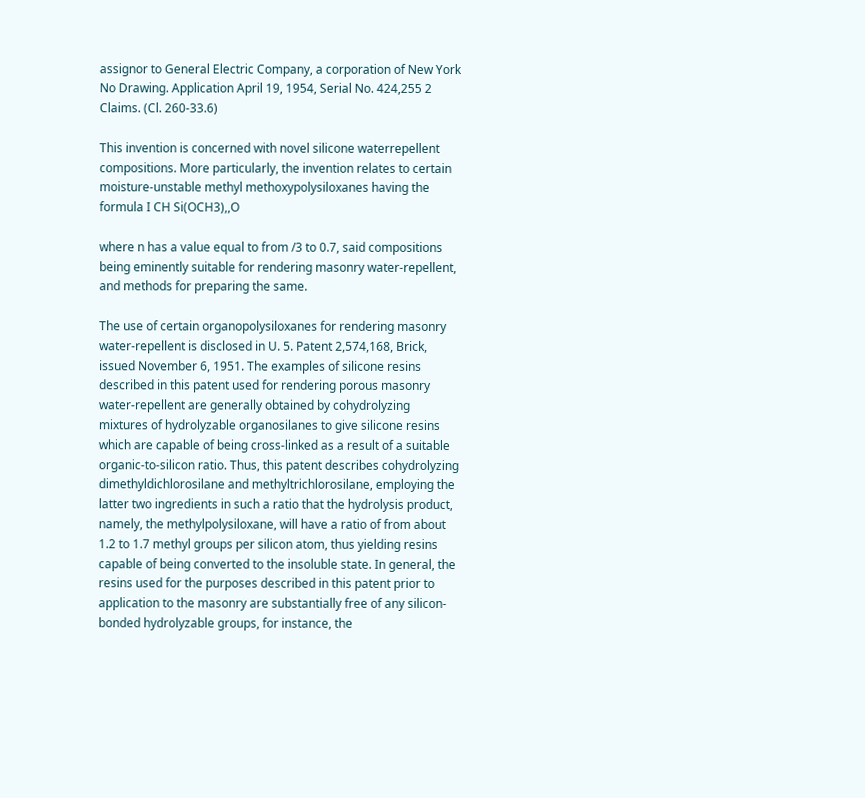assignor to General Electric Company, a corporation of New York No Drawing. Application April 19, 1954, Serial No. 424,255 2 Claims. (Cl. 260-33.6)

This invention is concerned with novel silicone waterrepellent compositions. More particularly, the invention relates to certain moisture-unstable methyl methoxypolysiloxanes having the formula I CH Si(OCH3),,O

where n has a value equal to from /3 to 0.7, said compositions being eminently suitable for rendering masonry water-repellent, and methods for preparing the same.

The use of certain organopolysiloxanes for rendering masonry water-repellent is disclosed in U. 5. Patent 2,574,168, Brick, issued November 6, 1951. The examples of silicone resins described in this patent used for rendering porous masonry water-repellent are generally obtained by cohydrolyzing mixtures of hydrolyzable organosilanes to give silicone resins which are capable of being cross-linked as a result of a suitable organic-to-silicon ratio. Thus, this patent describes cohydrolyzing dimethyldichlorosilane and methyltrichlorosilane, employing the latter two ingredients in such a ratio that the hydrolysis product, namely, the methylpolysiloxane, will have a ratio of from about 1.2 to 1.7 methyl groups per silicon atom, thus yielding resins capable of being converted to the insoluble state. In general, the resins used for the purposes described in this patent prior to application to the masonry are substantially free of any silicon-bonded hydrolyzable groups, for instance, the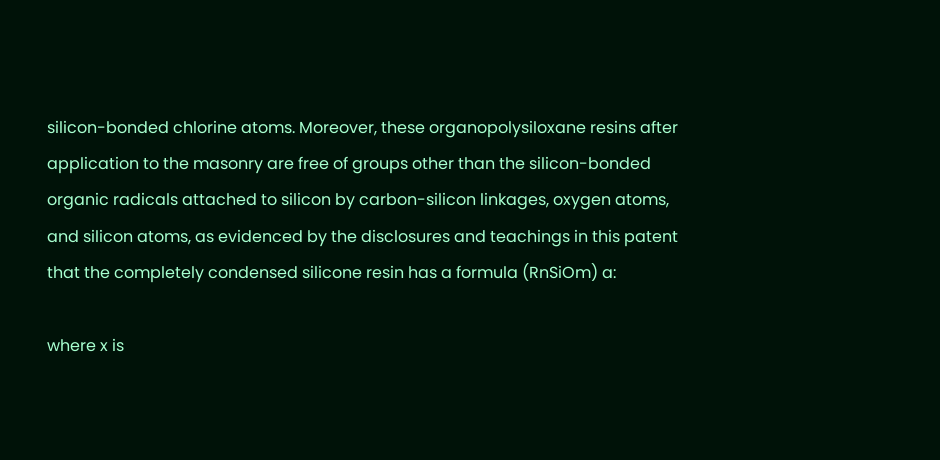silicon-bonded chlorine atoms. Moreover, these organopolysiloxane resins after application to the masonry are free of groups other than the silicon-bonded organic radicals attached to silicon by carbon-silicon linkages, oxygen atoms, and silicon atoms, as evidenced by the disclosures and teachings in this patent that the completely condensed silicone resin has a formula (RnSiOm) a:

where x is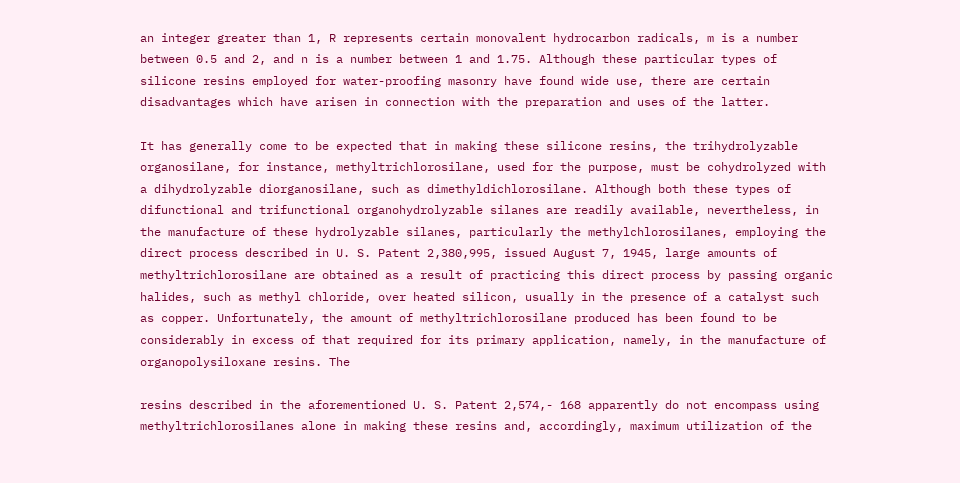an integer greater than 1, R represents certain monovalent hydrocarbon radicals, m is a number between 0.5 and 2, and n is a number between 1 and 1.75. Although these particular types of silicone resins employed for water-proofing masonry have found wide use, there are certain disadvantages which have arisen in connection with the preparation and uses of the latter.

It has generally come to be expected that in making these silicone resins, the trihydrolyzable organosilane, for instance, methyltrichlorosilane, used for the purpose, must be cohydrolyzed with a dihydrolyzable diorganosilane, such as dimethyldichlorosilane. Although both these types of difunctional and trifunctional organohydrolyzable silanes are readily available, nevertheless, in the manufacture of these hydrolyzable silanes, particularly the methylchlorosilanes, employing the direct process described in U. S. Patent 2,380,995, issued August 7, 1945, large amounts of methyltrichlorosilane are obtained as a result of practicing this direct process by passing organic halides, such as methyl chloride, over heated silicon, usually in the presence of a catalyst such as copper. Unfortunately, the amount of methyltrichlorosilane produced has been found to be considerably in excess of that required for its primary application, namely, in the manufacture of organopolysiloxane resins. The

resins described in the aforementioned U. S. Patent 2,574,- 168 apparently do not encompass using methyltrichlorosilanes alone in making these resins and, accordingly, maximum utilization of the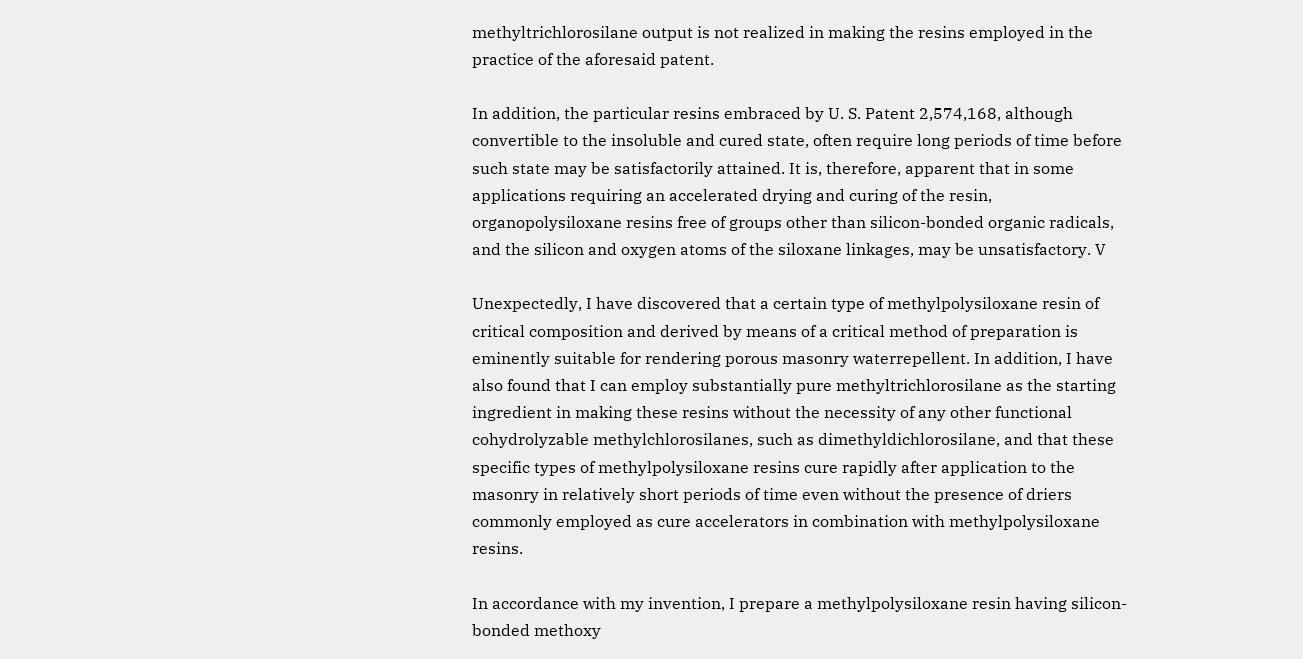methyltrichlorosilane output is not realized in making the resins employed in the practice of the aforesaid patent.

In addition, the particular resins embraced by U. S. Patent 2,574,168, although convertible to the insoluble and cured state, often require long periods of time before such state may be satisfactorily attained. It is, therefore, apparent that in some applications requiring an accelerated drying and curing of the resin, organopolysiloxane resins free of groups other than silicon-bonded organic radicals, and the silicon and oxygen atoms of the siloxane linkages, may be unsatisfactory. V

Unexpectedly, I have discovered that a certain type of methylpolysiloxane resin of critical composition and derived by means of a critical method of preparation is eminently suitable for rendering porous masonry waterrepellent. In addition, I have also found that I can employ substantially pure methyltrichlorosilane as the starting ingredient in making these resins without the necessity of any other functional cohydrolyzable methylchlorosilanes, such as dimethyldichlorosilane, and that these specific types of methylpolysiloxane resins cure rapidly after application to the masonry in relatively short periods of time even without the presence of driers commonly employed as cure accelerators in combination with methylpolysiloxane resins.

In accordance with my invention, I prepare a methylpolysiloxane resin having silicon-bonded methoxy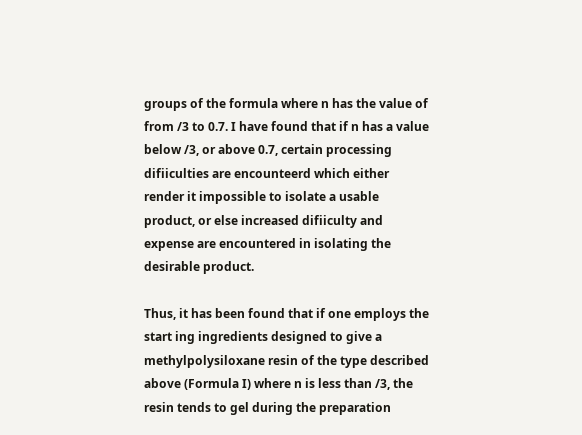groups of the formula where n has the value of from /3 to 0.7. I have found that if n has a value below /3, or above 0.7, certain processing difiiculties are encounteerd which either render it impossible to isolate a usable product, or else increased difiiculty and expense are encountered in isolating the desirable product.

Thus, it has been found that if one employs the start ing ingredients designed to give a methylpolysiloxane resin of the type described above (Formula I) where n is less than /3, the resin tends to gel during the preparation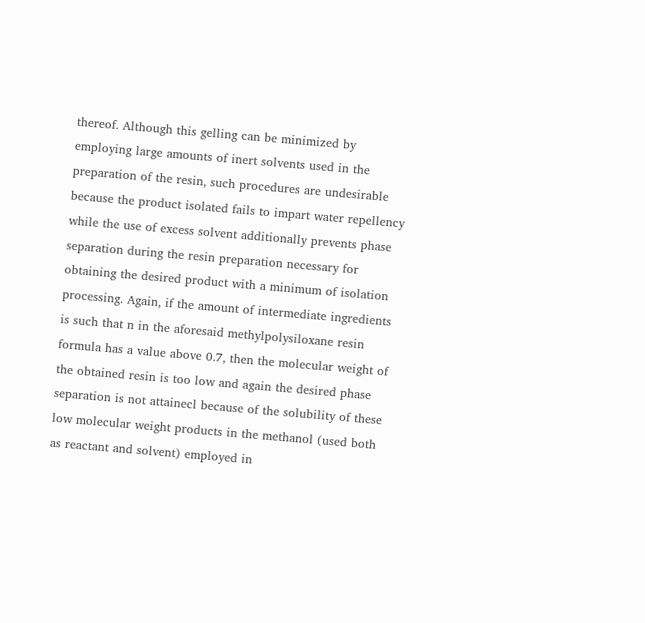thereof. Although this gelling can be minimized by employing large amounts of inert solvents used in the preparation of the resin, such procedures are undesirable because the product isolated fails to impart water repellency while the use of excess solvent additionally prevents phase separation during the resin preparation necessary for obtaining the desired product with a minimum of isolation processing. Again, if the amount of intermediate ingredients is such that n in the aforesaid methylpolysiloxane resin formula has a value above 0.7, then the molecular weight of the obtained resin is too low and again the desired phase separation is not attainecl because of the solubility of these low molecular weight products in the methanol (used both as reactant and solvent) employed in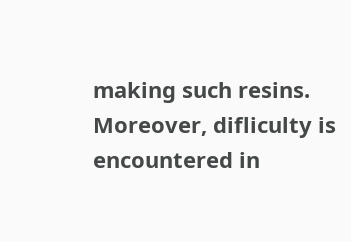making such resins. Moreover, difliculty is encountered in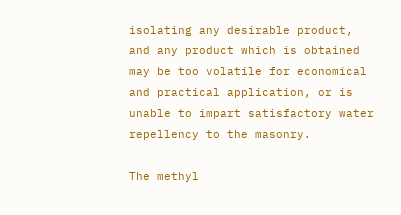isolating any desirable product, and any product which is obtained may be too volatile for economical and practical application, or is unable to impart satisfactory water repellency to the masonry.

The methyl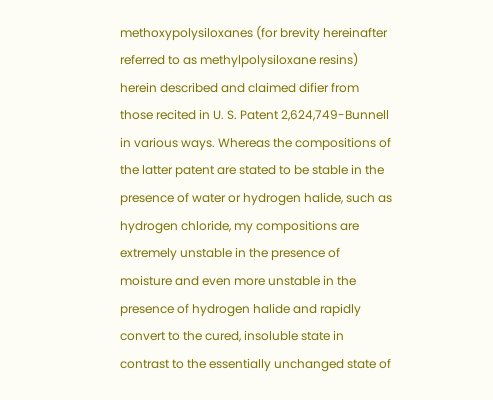methoxypolysiloxanes (for brevity hereinafter referred to as methylpolysiloxane resins) herein described and claimed difier from those recited in U. S. Patent 2,624,749-Bunnell in various ways. Whereas the compositions of the latter patent are stated to be stable in the presence of water or hydrogen halide, such as hydrogen chloride, my compositions are extremely unstable in the presence of moisture and even more unstable in the presence of hydrogen halide and rapidly convert to the cured, insoluble state in contrast to the essentially unchanged state of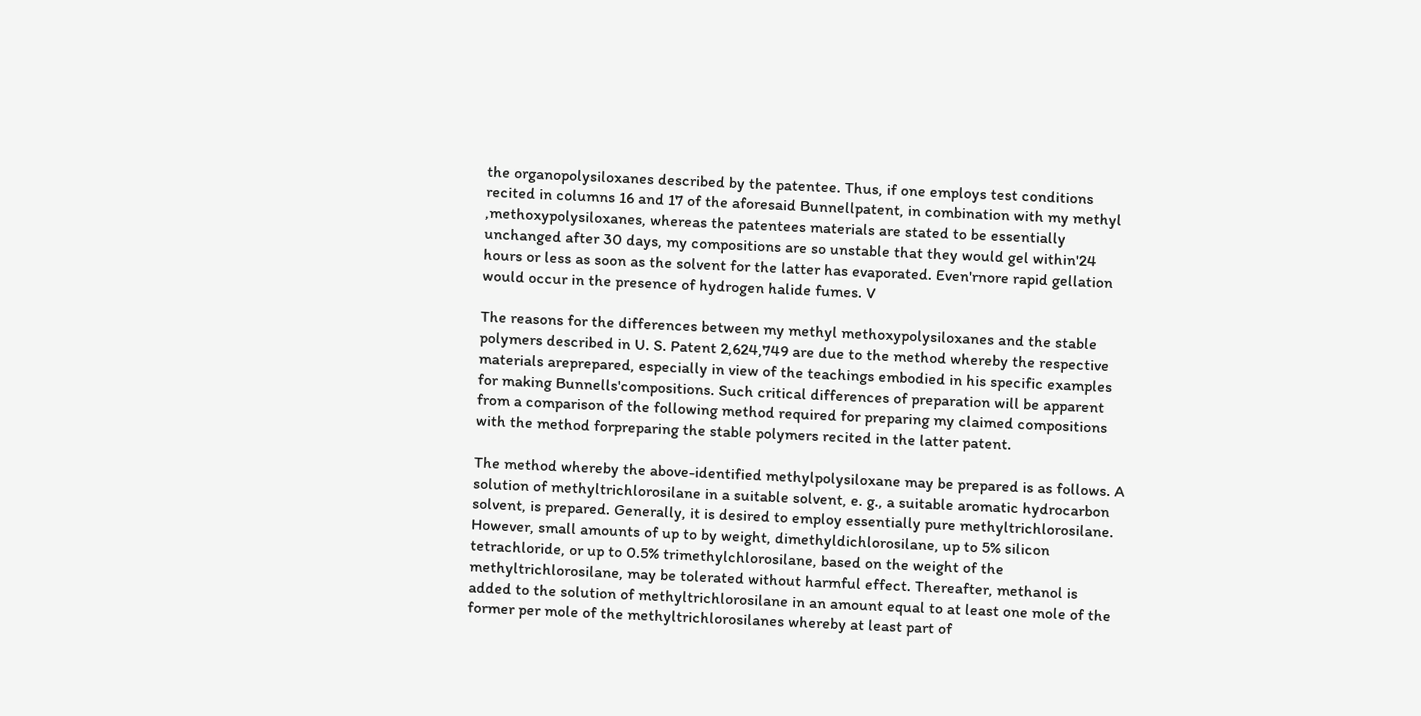the organopolysiloxanes described by the patentee. Thus, if one employs test conditions recited in columns 16 and 17 of the aforesaid Bunnellpatent, in combination with my methyl ,methoxypolysiloxanes, whereas the patentees materials are stated to be essentially unchanged after 30 days, my compositions are so unstable that they would gel within'24 hours or less as soon as the solvent for the latter has evaporated. Even'rnore rapid gellation would occur in the presence of hydrogen halide fumes. V

The reasons for the differences between my methyl methoxypolysiloxanes and the stable polymers described in U. S. Patent 2,624,749 are due to the method whereby the respective materials areprepared, especially in view of the teachings embodied in his specific examples for making Bunnells'compositions. Such critical differences of preparation will be apparent from a comparison of the following method required for preparing my claimed compositions with the method forpreparing the stable polymers recited in the latter patent.

The method whereby the above-identified methylpolysiloxane may be prepared is as follows. A solution of methyltrichlorosilane in a suitable solvent, e. g., a suitable aromatic hydrocarbon solvent, is prepared. Generally, it is desired to employ essentially pure methyltrichlorosilane. However, small amounts of up to by weight, dimethyldichlorosilane, up to 5% silicon tetrachloride, or up to 0.5% trimethylchlorosilane, based on the weight of the methyltrichlorosilane, may be tolerated without harmful effect. Thereafter, methanol is added to the solution of methyltrichlorosilane in an amount equal to at least one mole of the former per mole of the methyltrichlorosilanes whereby at least part of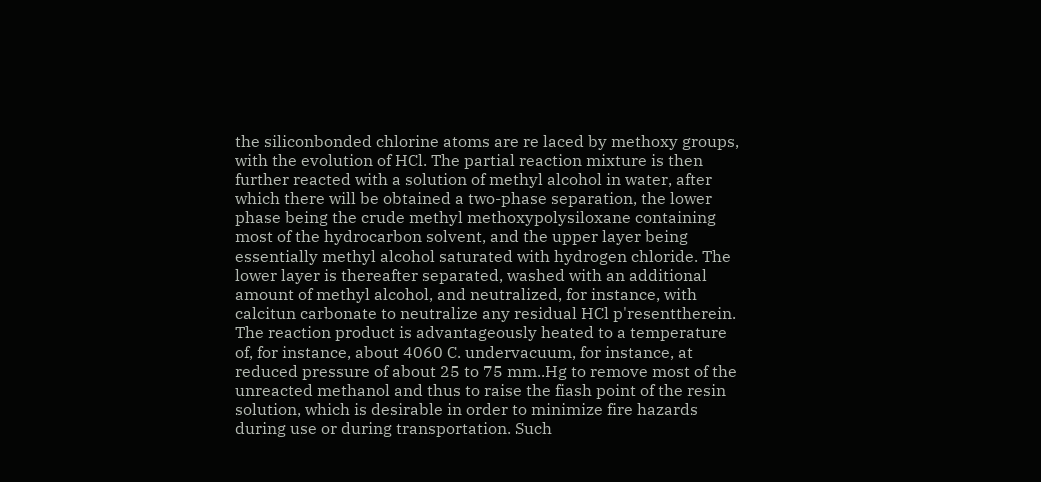the siliconbonded chlorine atoms are re laced by methoxy groups, with the evolution of HCl. The partial reaction mixture is then further reacted with a solution of methyl alcohol in water, after which there will be obtained a two-phase separation, the lower phase being the crude methyl methoxypolysiloxane containing most of the hydrocarbon solvent, and the upper layer being essentially methyl alcohol saturated with hydrogen chloride. The lower layer is thereafter separated, washed with an additional amount of methyl alcohol, and neutralized, for instance, with calcitun carbonate to neutralize any residual HCl p'resenttherein. The reaction product is advantageously heated to a temperature of, for instance, about 4060 C. undervacuum, for instance, at reduced pressure of about 25 to 75 mm..Hg to remove most of the unreacted methanol and thus to raise the fiash point of the resin solution, which is desirable in order to minimize fire hazards during use or during transportation. Such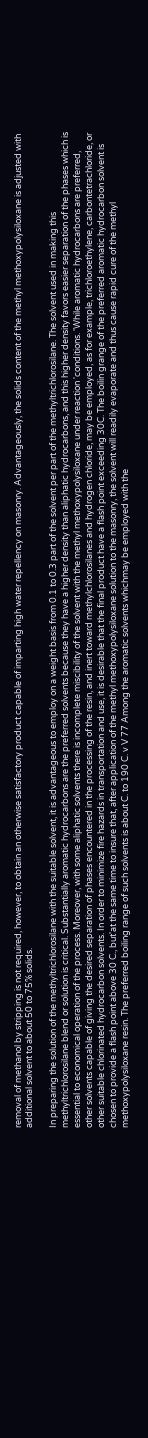removal of methanol by stripping is not required, however, to obtain an otherwise satisfactory product capable of imparting high water repellency on masonry. Advantageously, the solids content of the methyl methoxypolysiloxane is adjusted with additional solvent to about 50 to 75% solids.

In preparing the solution of the methyltrichlorosilane with the suitable solvent, it is advantageous to employ on a weight basis from 0.1 to 0.3 part of the solvent per part of the methyltrichlorosilane. The solvent used in making this methyltrichlorosilane blend or solution is critical. Substantially aromatic hydrocarbons are the preferred solvents because they have a higher density than aliphatic hydrocarbons, and this higher density favors easier separation of the phases which is essential to economical operation of the process. Moreover, with some aliphatic solvents there is incomplete miscibility of the solvent with the methyl methoxypolysiloxane under reaction 'conditions. 'While aromatic hydrocarbons are preferred, other solvents capable of giving the desired separation of phases encountered in the processing of the resin, and inert toward methylchlorosilanes and hydrogen chloride, may be employed, as for example, trichloroethylene, carbontetrachloride, or other suitable chlorinated hydrocarbon solvents. In order to minimize fire hazards in transportation and use, it is desirable that the final product have a flash point exceeding 30C. The boilin grange of the preferred aromatic hydrocarbon solvent is chosen to provide a flash point above 30 C., but'at the same time to insure that, after application of the methyl methoxypolysiloxane solution to the masonry, the solvent will readily evaporate and thus cause rapid cure of the methyl methoxypolysiloxane resin. The preferred boiling range of such solvents is about C. to 190 C. v V 77 Among the aromatic solvents whichmay be employed with the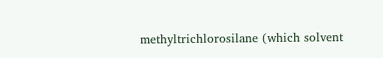methyltrichlorosilane (which solvent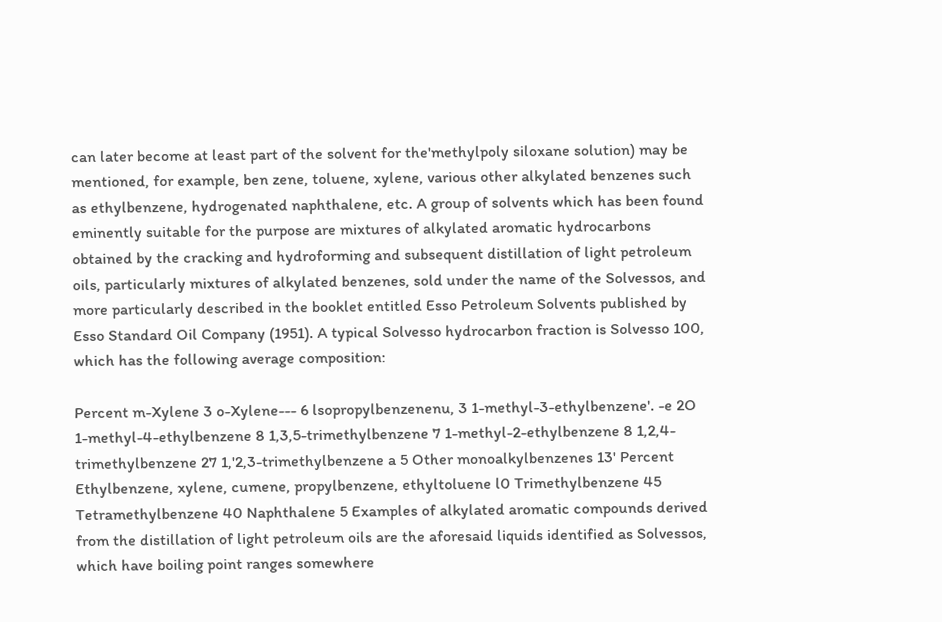can later become at least part of the solvent for the'methylpoly siloxane solution) may be mentioned, for example, ben zene, toluene, xylene, various other alkylated benzenes such as ethylbenzene, hydrogenated naphthalene, etc. A group of solvents which has been found eminently suitable for the purpose are mixtures of alkylated aromatic hydrocarbons obtained by the cracking and hydroforming and subsequent distillation of light petroleum oils, particularly mixtures of alkylated benzenes, sold under the name of the Solvessos, and more particularly described in the booklet entitled Esso Petroleum Solvents published by Esso Standard Oil Company (1951). A typical Solvesso hydrocarbon fraction is Solvesso 100, which has the following average composition:

Percent m-Xylene 3 o-Xylene--- 6 lsopropylbenzenenu, 3 1-methyl-3-ethylbenzene'. -e 2O 1-methyl-4-ethylbenzene 8 1,3,5-trimethylbenzene 7 1-methyl-2-ethylbenzene 8 1,2,4-trimethylbenzene 27 1,'2,3-trimethylbenzene a 5 Other monoalkylbenzenes 13' Percent Ethylbenzene, xylene, cumene, propylbenzene, ethyltoluene l0 Trimethylbenzene 45 Tetramethylbenzene 40 Naphthalene 5 Examples of alkylated aromatic compounds derived from the distillation of light petroleum oils are the aforesaid liquids identified as Solvessos, which have boiling point ranges somewhere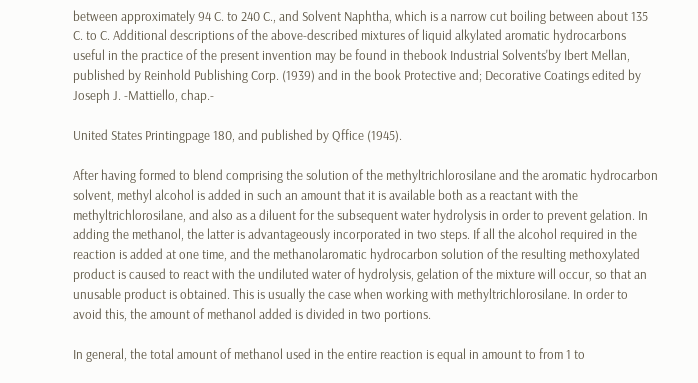between approximately 94 C. to 240 C., and Solvent Naphtha, which is a narrow cut boiling between about 135 C. to C. Additional descriptions of the above-described mixtures of liquid alkylated aromatic hydrocarbons useful in the practice of the present invention may be found in thebook Industrial Solvents'by Ibert Mellan, published by Reinhold Publishing Corp. (1939) and in the book Protective and; Decorative Coatings edited by Joseph J. -Mattiello, chap.-

United States Printingpage 180, and published by Qffice (1945).

After having formed to blend comprising the solution of the methyltrichlorosilane and the aromatic hydrocarbon solvent, methyl alcohol is added in such an amount that it is available both as a reactant with the methyltrichlorosilane, and also as a diluent for the subsequent water hydrolysis in order to prevent gelation. In adding the methanol, the latter is advantageously incorporated in two steps. If all the alcohol required in the reaction is added at one time, and the methanolaromatic hydrocarbon solution of the resulting methoxylated product is caused to react with the undiluted water of hydrolysis, gelation of the mixture will occur, so that an unusable product is obtained. This is usually the case when working with methyltrichlorosilane. In order to avoid this, the amount of methanol added is divided in two portions.

In general, the total amount of methanol used in the entire reaction is equal in amount to from 1 to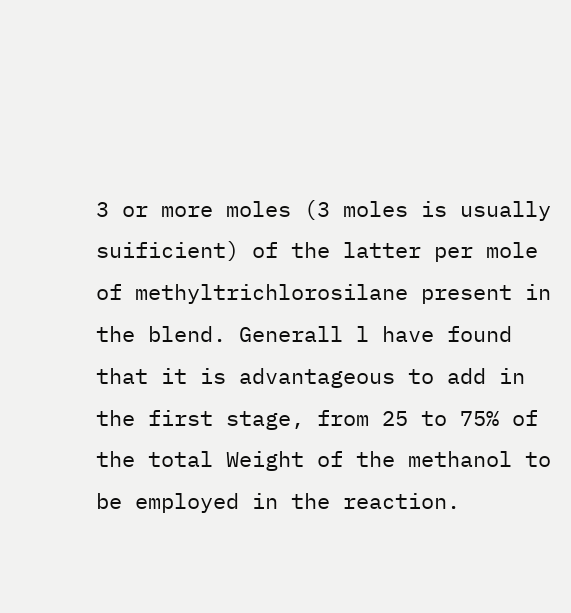3 or more moles (3 moles is usually suificient) of the latter per mole of methyltrichlorosilane present in the blend. Generall l have found that it is advantageous to add in the first stage, from 25 to 75% of the total Weight of the methanol to be employed in the reaction.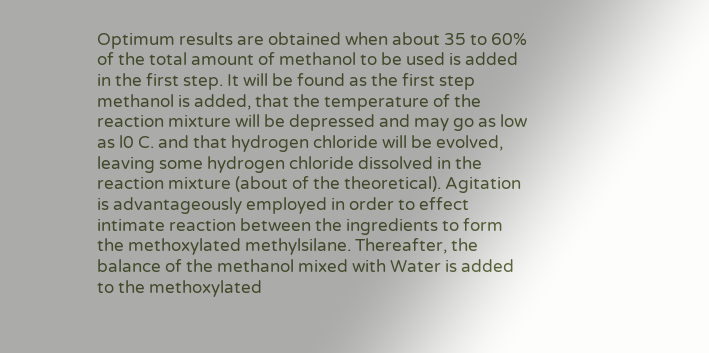Optimum results are obtained when about 35 to 60% of the total amount of methanol to be used is added in the first step. It will be found as the first step methanol is added, that the temperature of the reaction mixture will be depressed and may go as low as l0 C. and that hydrogen chloride will be evolved, leaving some hydrogen chloride dissolved in the reaction mixture (about of the theoretical). Agitation is advantageously employed in order to effect intimate reaction between the ingredients to form the methoxylated methylsilane. Thereafter, the balance of the methanol mixed with Water is added to the methoxylated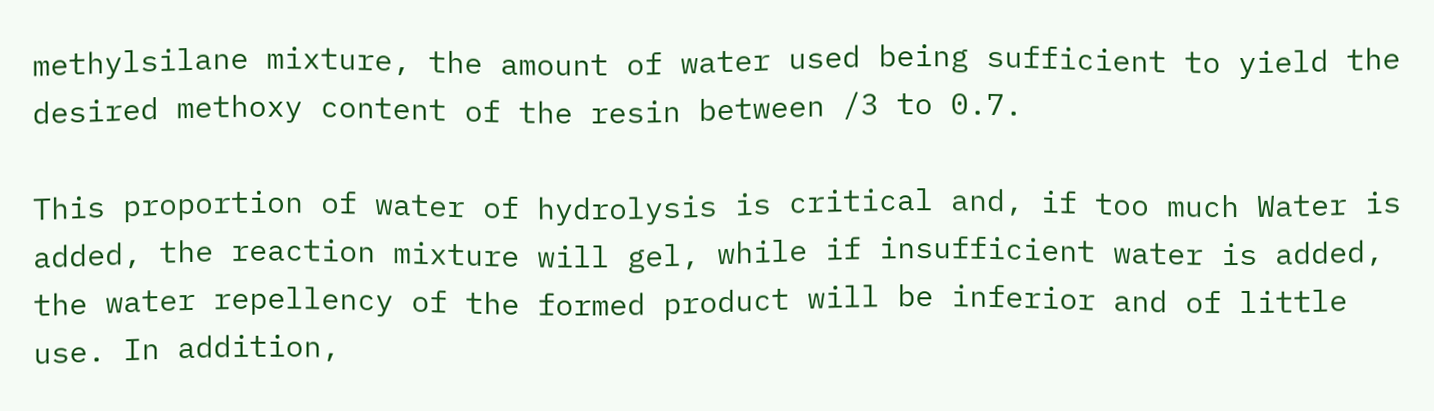methylsilane mixture, the amount of water used being sufficient to yield the desired methoxy content of the resin between /3 to 0.7.

This proportion of water of hydrolysis is critical and, if too much Water is added, the reaction mixture will gel, while if insufficient water is added, the water repellency of the formed product will be inferior and of little use. In addition,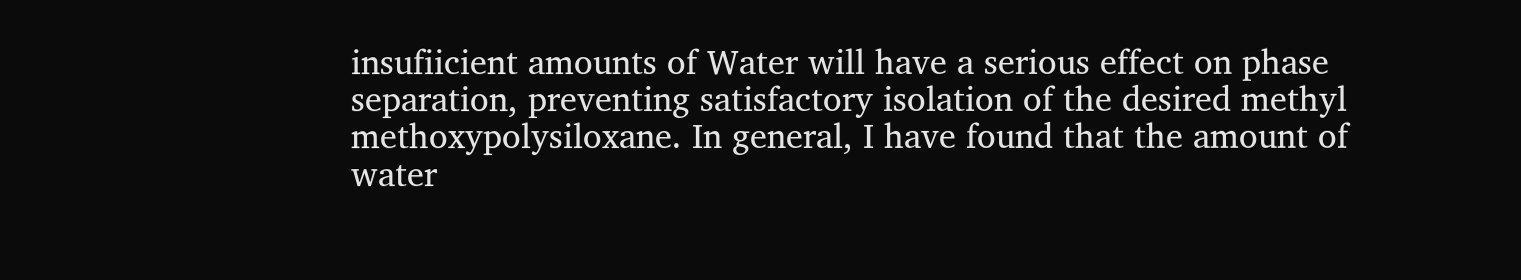insufiicient amounts of Water will have a serious effect on phase separation, preventing satisfactory isolation of the desired methyl methoxypolysiloxane. In general, I have found that the amount of water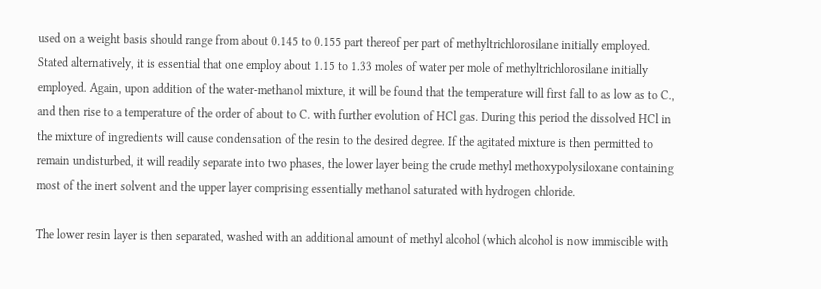used on a weight basis should range from about 0.145 to 0.155 part thereof per part of methyltrichlorosilane initially employed. Stated alternatively, it is essential that one employ about 1.15 to 1.33 moles of water per mole of methyltrichlorosilane initially employed. Again, upon addition of the water-methanol mixture, it will be found that the temperature will first fall to as low as to C., and then rise to a temperature of the order of about to C. with further evolution of HCl gas. During this period the dissolved HCl in the mixture of ingredients will cause condensation of the resin to the desired degree. If the agitated mixture is then permitted to remain undisturbed, it will readily separate into two phases, the lower layer being the crude methyl methoxypolysiloxane containing most of the inert solvent and the upper layer comprising essentially methanol saturated with hydrogen chloride.

The lower resin layer is then separated, washed with an additional amount of methyl alcohol (which alcohol is now immiscible with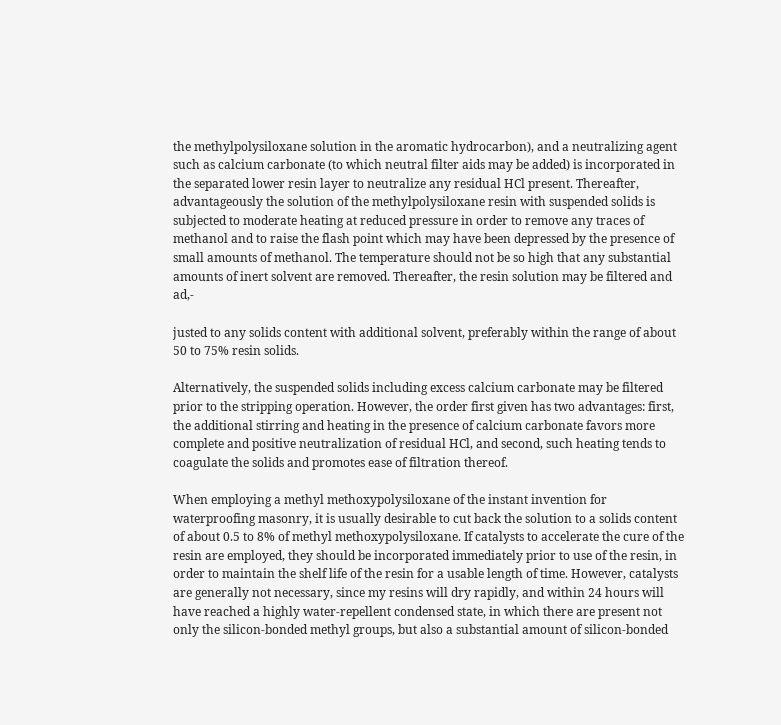the methylpolysiloxane solution in the aromatic hydrocarbon), and a neutralizing agent such as calcium carbonate (to which neutral filter aids may be added) is incorporated in the separated lower resin layer to neutralize any residual HCl present. Thereafter, advantageously the solution of the methylpolysiloxane resin with suspended solids is subjected to moderate heating at reduced pressure in order to remove any traces of methanol and to raise the flash point which may have been depressed by the presence of small amounts of methanol. The temperature should not be so high that any substantial amounts of inert solvent are removed. Thereafter, the resin solution may be filtered and ad,-

justed to any solids content with additional solvent, preferably within the range of about 50 to 75% resin solids.

Alternatively, the suspended solids including excess calcium carbonate may be filtered prior to the stripping operation. However, the order first given has two advantages: first, the additional stirring and heating in the presence of calcium carbonate favors more complete and positive neutralization of residual HCl, and second, such heating tends to coagulate the solids and promotes ease of filtration thereof.

When employing a methyl methoxypolysiloxane of the instant invention for waterproofing masonry, it is usually desirable to cut back the solution to a solids content of about 0.5 to 8% of methyl methoxypolysiloxane. If catalysts to accelerate the cure of the resin are employed, they should be incorporated immediately prior to use of the resin, in order to maintain the shelf life of the resin for a usable length of time. However, catalysts are generally not necessary, since my resins will dry rapidly, and within 24 hours will have reached a highly water-repellent condensed state, in which there are present not only the silicon-bonded methyl groups, but also a substantial amount of silicon-bonded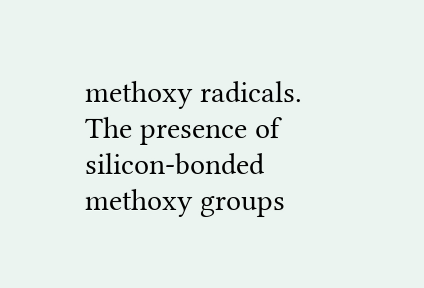methoxy radicals. The presence of silicon-bonded methoxy groups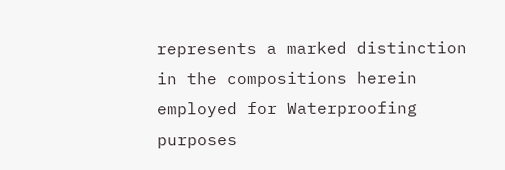represents a marked distinction in the compositions herein employed for Waterproofing purposes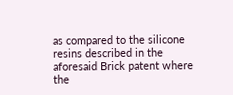as compared to the silicone resins described in the aforesaid Brick patent where the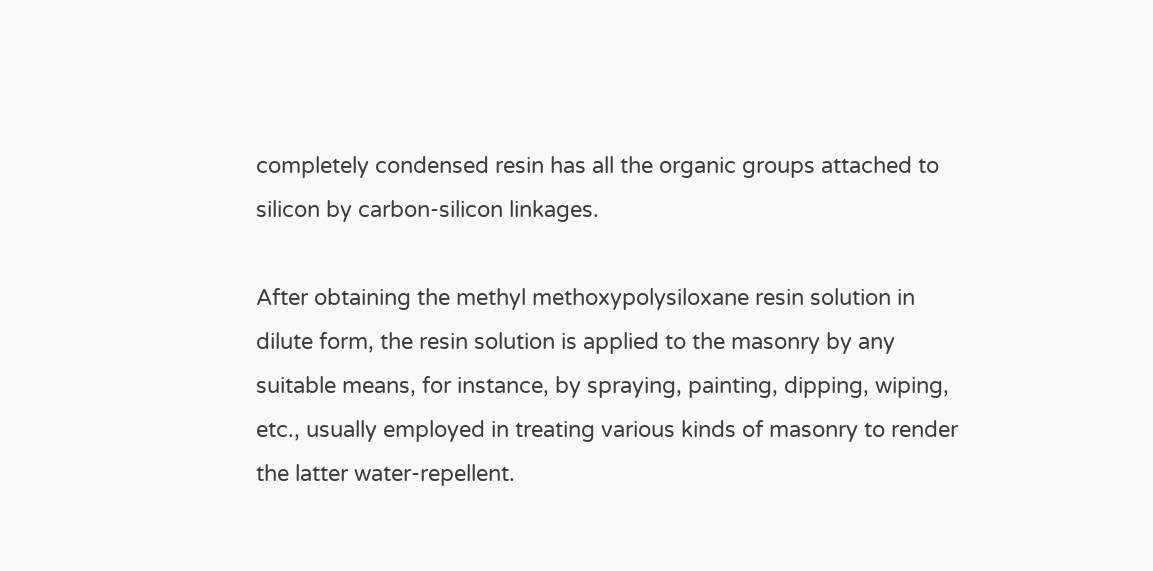completely condensed resin has all the organic groups attached to silicon by carbon-silicon linkages.

After obtaining the methyl methoxypolysiloxane resin solution in dilute form, the resin solution is applied to the masonry by any suitable means, for instance, by spraying, painting, dipping, wiping, etc., usually employed in treating various kinds of masonry to render the latter water-repellent.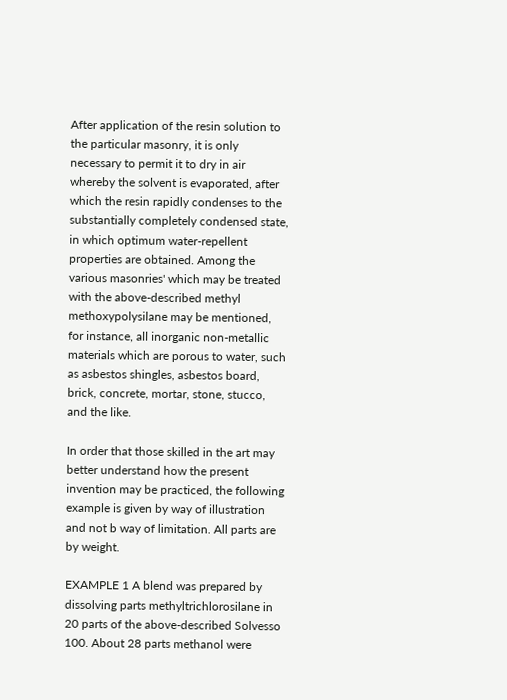After application of the resin solution to the particular masonry, it is only necessary to permit it to dry in air whereby the solvent is evaporated, after which the resin rapidly condenses to the substantially completely condensed state, in which optimum water-repellent properties are obtained. Among the various masonries' which may be treated with the above-described methyl methoxypolysilane may be mentioned, for instance, all inorganic non-metallic materials which are porous to water, such as asbestos shingles, asbestos board, brick, concrete, mortar, stone, stucco, and the like.

In order that those skilled in the art may better understand how the present invention may be practiced, the following example is given by way of illustration and not b way of limitation. All parts are by weight.

EXAMPLE 1 A blend was prepared by dissolving parts methyltrichlorosilane in 20 parts of the above-described Solvesso 100. About 28 parts methanol were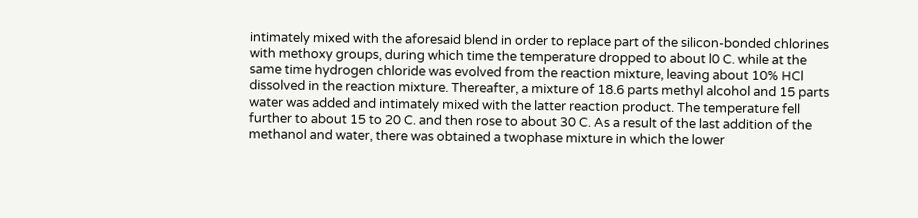intimately mixed with the aforesaid blend in order to replace part of the silicon-bonded chlorines with methoxy groups, during which time the temperature dropped to about l0 C. while at the same time hydrogen chloride was evolved from the reaction mixture, leaving about 10% HCl dissolved in the reaction mixture. Thereafter, a mixture of 18.6 parts methyl alcohol and 15 parts water was added and intimately mixed with the latter reaction product. The temperature fell further to about 15 to 20 C. and then rose to about 30 C. As a result of the last addition of the methanol and water, there was obtained a twophase mixture in which the lower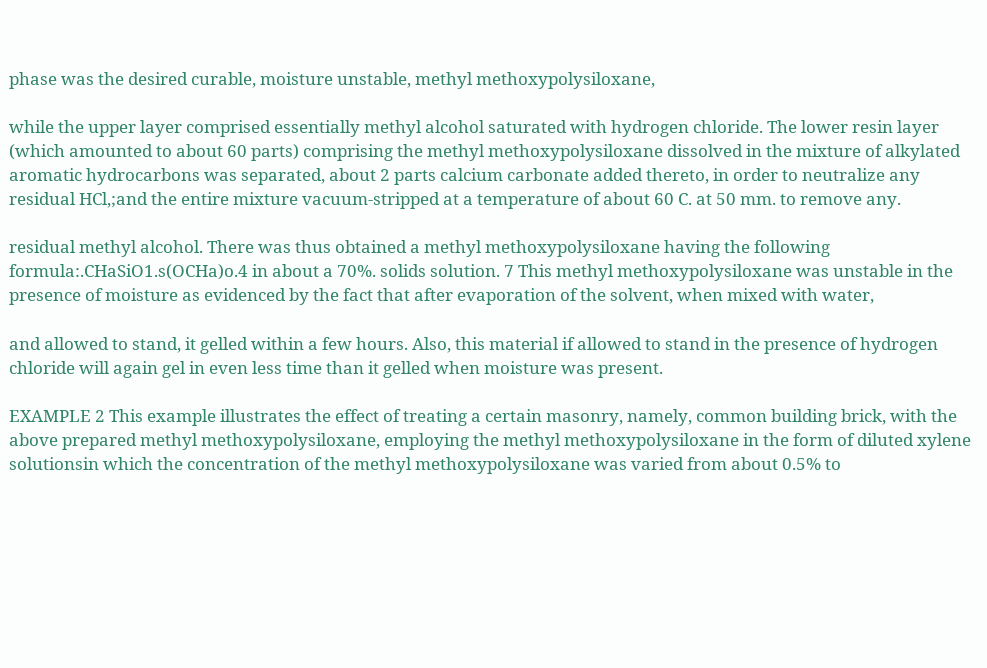phase was the desired curable, moisture unstable, methyl methoxypolysiloxane,

while the upper layer comprised essentially methyl alcohol saturated with hydrogen chloride. The lower resin layer (which amounted to about 60 parts) comprising the methyl methoxypolysiloxane dissolved in the mixture of alkylated aromatic hydrocarbons was separated, about 2 parts calcium carbonate added thereto, in order to neutralize any residual HCl,;and the entire mixture vacuum-stripped at a temperature of about 60 C. at 50 mm. to remove any.

residual methyl alcohol. There was thus obtained a methyl methoxypolysiloxane having the following formula:.CHaSiO1.s(OCHa)o.4 in about a 70%. solids solution. 7 This methyl methoxypolysiloxane was unstable in the presence of moisture as evidenced by the fact that after evaporation of the solvent, when mixed with water,

and allowed to stand, it gelled within a few hours. Also, this material if allowed to stand in the presence of hydrogen chloride will again gel in even less time than it gelled when moisture was present.

EXAMPLE 2 This example illustrates the effect of treating a certain masonry, namely, common building brick, with the above prepared methyl methoxypolysiloxane, employing the methyl methoxypolysiloxane in the form of diluted xylene solutionsin which the concentration of the methyl methoxypolysiloxane was varied from about 0.5% to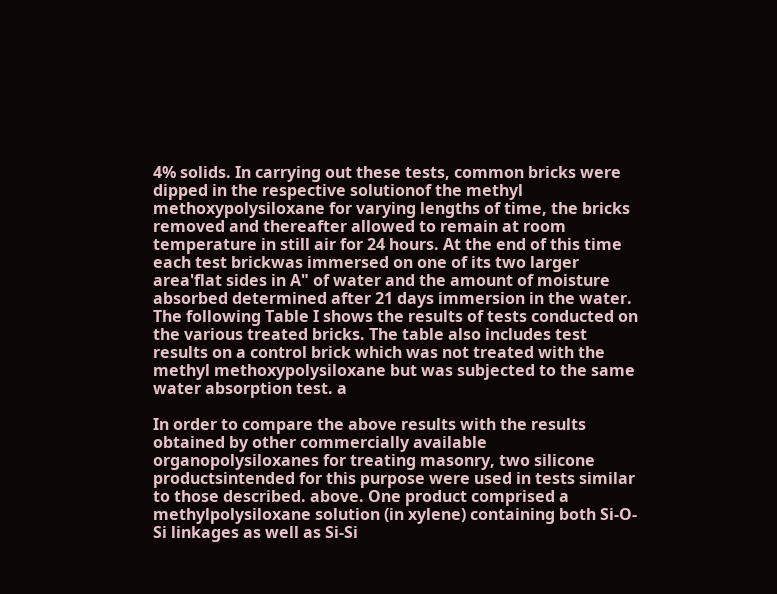4% solids. In carrying out these tests, common bricks were dipped in the respective solutionof the methyl methoxypolysiloxane for varying lengths of time, the bricks removed and thereafter allowed to remain at room temperature in still air for 24 hours. At the end of this time each test brickwas immersed on one of its two larger area'flat sides in A" of water and the amount of moisture absorbed determined after 21 days immersion in the water. The following Table I shows the results of tests conducted on the various treated bricks. The table also includes test results on a control brick which was not treated with the methyl methoxypolysiloxane but was subjected to the same water absorption test. a

In order to compare the above results with the results obtained by other commercially available organopolysiloxanes for treating masonry, two silicone productsintended for this purpose were used in tests similar to those described. above. One product comprised a methylpolysiloxane solution (in xylene) containing both Si-O-Si linkages as well as Si-Si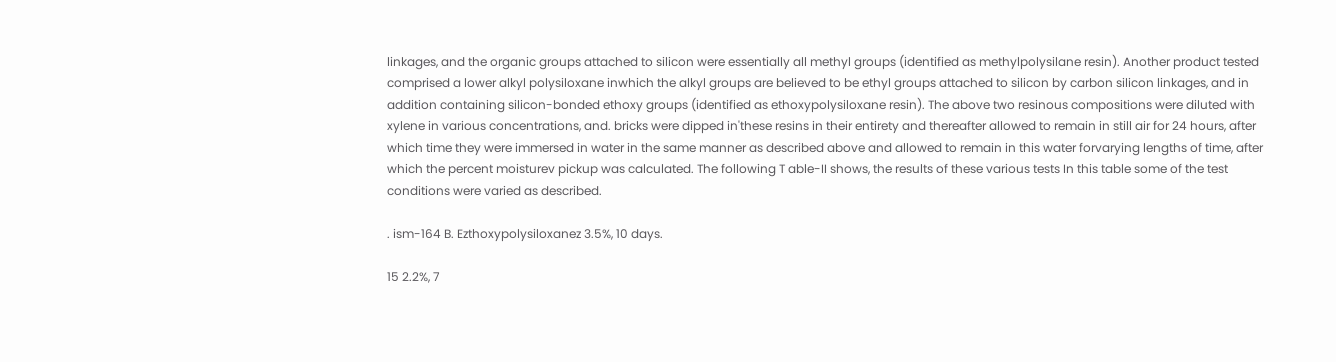linkages, and the organic groups attached to silicon were essentially all methyl groups (identified as methylpolysilane resin). Another product tested comprised a lower alkyl polysiloxane inwhich the alkyl groups are believed to be ethyl groups attached to silicon by carbon silicon linkages, and in addition containing silicon-bonded ethoxy groups (identified as ethoxypolysiloxane resin). The above two resinous compositions were diluted with xylene in various concentrations, and. bricks were dipped in'these resins in their entirety and thereafter allowed to remain in still air for 24 hours, after which time they were immersed in water in the same manner as described above and allowed to remain in this water forvarying lengths of time, after which the percent moisturev pickup was calculated. The following T able-II shows, the results of these various tests In this table some of the test conditions were varied as described.

. ism-164 B. Ezthoxypolysiloxanez 3.5%, 10 days.

15 2.2%, 7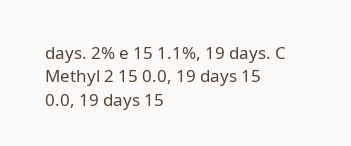days. 2% e 15 1.1%, 19 days. C Methyl 2 15 0.0, 19 days 15 0.0, 19 days 15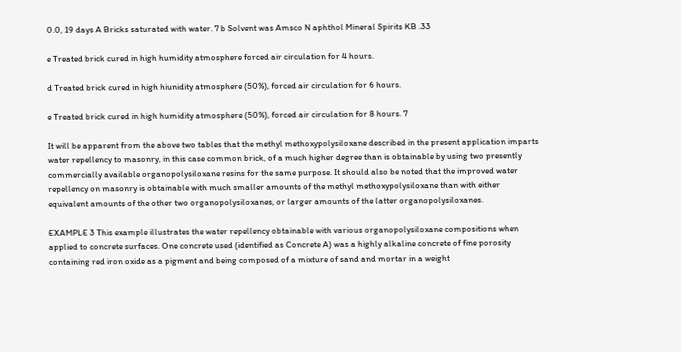0.0, 19 days A Bricks saturated with water. 7 b Solvent was Amsco N aphthol Mineral Spirits KB .33

e Treated brick cured in high humidity atmosphere forced air circulation for 4 hours.

d Treated brick cured in high hiunidity atmosphere (50%), forced air circulation for 6 hours.

e Treated brick cured in high humidity atmosphere (50%), forced air circulation for 8 hours. 7

It will be apparent from the above two tables that the methyl methoxypolysiloxane described in the present application imparts water repellency to masonry, in this case common brick, of a much higher degree than is obtainable by using two presently commercially available organopolysiloxane resins for the same purpose. It should also be noted that the improved water repellency on masonry is obtainable with much smaller amounts of the methyl methoxypolysiloxane than with either equivalent amounts of the other two organopolysiloxanes, or larger amounts of the latter organopolysiloxanes.

EXAMPLE 3 This example illustrates the water repellency obtainable with various organopolysiloxane compositions when applied to concrete surfaces. One concrete used (identified as Concrete A) was a highly alkaline concrete of fine porosity containing red iron oxide as a pigment and being composed of a mixture of sand and mortar in a weight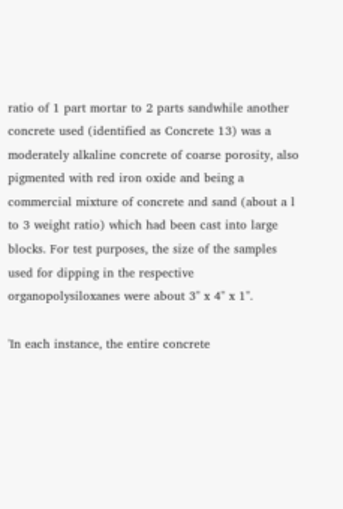ratio of 1 part mortar to 2 parts sandwhile another concrete used (identified as Concrete 13) was a moderately alkaline concrete of coarse porosity, also pigmented with red iron oxide and being a commercial mixture of concrete and sand (about a l to 3 weight ratio) which had been cast into large blocks. For test purposes, the size of the samples used for dipping in the respective organopolysiloxanes were about 3" x 4" x 1".

'In each instance, the entire concrete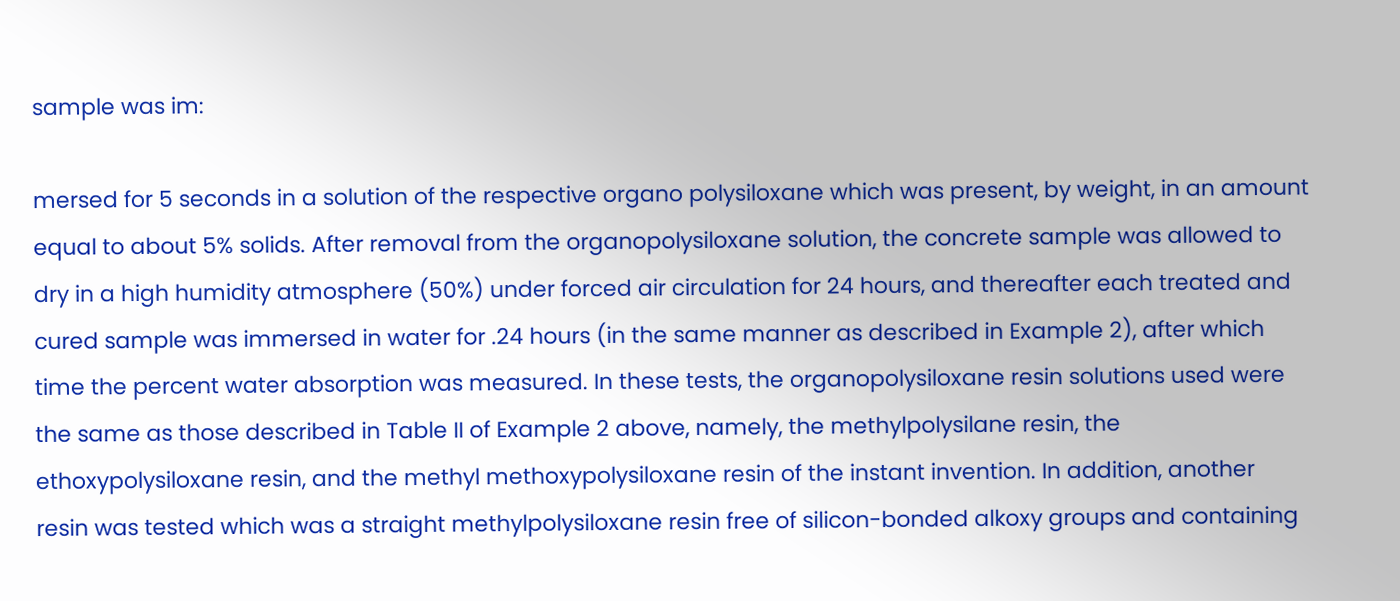sample was im:

mersed for 5 seconds in a solution of the respective organo polysiloxane which was present, by weight, in an amount equal to about 5% solids. After removal from the organopolysiloxane solution, the concrete sample was allowed to dry in a high humidity atmosphere (50%) under forced air circulation for 24 hours, and thereafter each treated and cured sample was immersed in water for .24 hours (in the same manner as described in Example 2), after which time the percent water absorption was measured. In these tests, the organopolysiloxane resin solutions used were the same as those described in Table II of Example 2 above, namely, the methylpolysilane resin, the ethoxypolysiloxane resin, and the methyl methoxypolysiloxane resin of the instant invention. In addition, another resin was tested which was a straight methylpolysiloxane resin free of silicon-bonded alkoxy groups and containing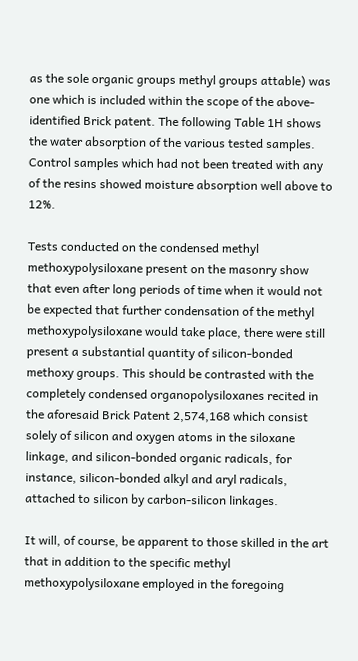as the sole organic groups methyl groups attable) was one which is included within the scope of the above-identified Brick patent. The following Table 1H shows the water absorption of the various tested samples. Control samples which had not been treated with any of the resins showed moisture absorption well above to 12%.

Tests conducted on the condensed methyl methoxypolysiloxane present on the masonry show that even after long periods of time when it would not be expected that further condensation of the methyl methoxypolysiloxane would take place, there were still present a substantial quantity of silicon-bonded methoxy groups. This should be contrasted with the completely condensed organopolysiloxanes recited in the aforesaid Brick Patent 2,574,168 which consist solely of silicon and oxygen atoms in the siloxane linkage, and silicon-bonded organic radicals, for instance, silicon-bonded alkyl and aryl radicals, attached to silicon by carbon-silicon linkages.

It will, of course, be apparent to those skilled in the art that in addition to the specific methyl methoxypolysiloxane employed in the foregoing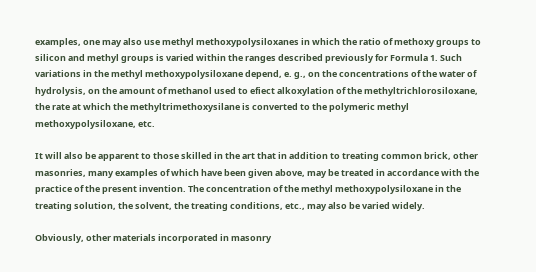examples, one may also use methyl methoxypolysiloxanes in which the ratio of methoxy groups to silicon and methyl groups is varied within the ranges described previously for Formula 1. Such variations in the methyl methoxypolysiloxane depend, e. g., on the concentrations of the water of hydrolysis, on the amount of methanol used to efiect alkoxylation of the methyltrichlorosiloxane, the rate at which the methyltrimethoxysilane is converted to the polymeric methyl methoxypolysiloxane, etc.

It will also be apparent to those skilled in the art that in addition to treating common brick, other masonries, many examples of which have been given above, may be treated in accordance with the practice of the present invention. The concentration of the methyl methoxypolysiloxane in the treating solution, the solvent, the treating conditions, etc., may also be varied widely.

Obviously, other materials incorporated in masonry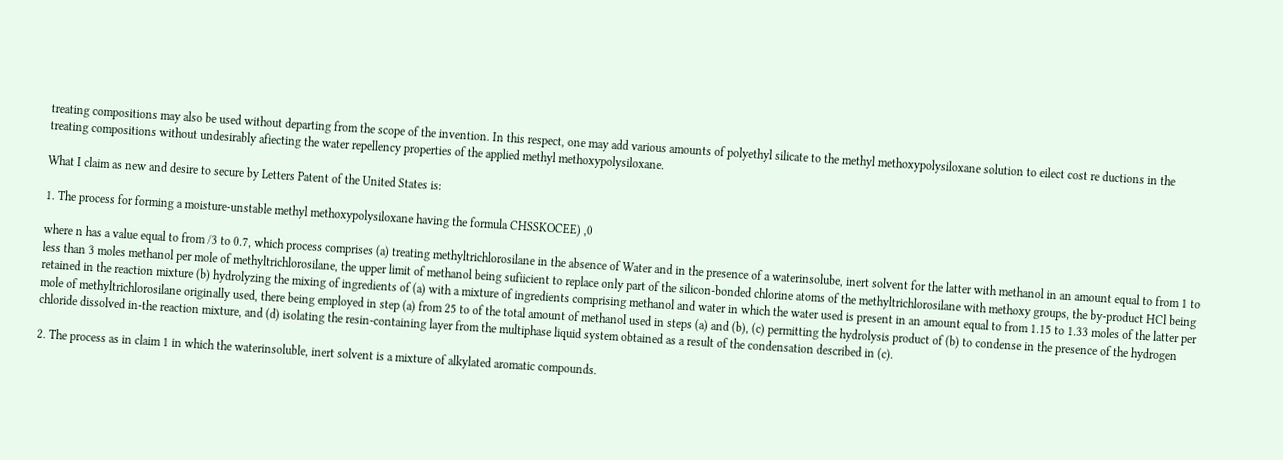treating compositions may also be used without departing from the scope of the invention. In this respect, one may add various amounts of polyethyl silicate to the methyl methoxypolysiloxane solution to eilect cost re ductions in the treating compositions without undesirably afiecting the water repellency properties of the applied methyl methoxypolysiloxane.

What I claim as new and desire to secure by Letters Patent of the United States is:

1. The process for forming a moisture-unstable methyl methoxypolysiloxane having the formula CHSSKOCEE) ,0

where n has a value equal to from /3 to 0.7, which process comprises (a) treating methyltrichlorosilane in the absence of Water and in the presence of a waterinsolube, inert solvent for the latter with methanol in an amount equal to from 1 to less than 3 moles methanol per mole of methyltrichlorosilane, the upper limit of methanol being sufiicient to replace only part of the silicon-bonded chlorine atoms of the methyltrichlorosilane with methoxy groups, the by-product HCl being retained in the reaction mixture (b) hydrolyzing the mixing of ingredients of (a) with a mixture of ingredients comprising methanol and water in which the water used is present in an amount equal to from 1.15 to 1.33 moles of the latter per mole of methyltrichlorosilane originally used, there being employed in step (a) from 25 to of the total amount of methanol used in steps (a) and (b), (c) permitting the hydrolysis product of (b) to condense in the presence of the hydrogen chloride dissolved in-the reaction mixture, and (d) isolating the resin-containing layer from the multiphase liquid system obtained as a result of the condensation described in (c).

2. The process as in claim 1 in which the waterinsoluble, inert solvent is a mixture of alkylated aromatic compounds.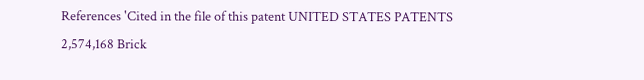References 'Cited in the file of this patent UNITED STATES PATENTS 2,574,168 Brick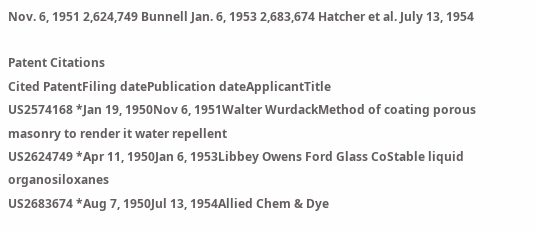Nov. 6, 1951 2,624,749 Bunnell Jan. 6, 1953 2,683,674 Hatcher et al. July 13, 1954

Patent Citations
Cited PatentFiling datePublication dateApplicantTitle
US2574168 *Jan 19, 1950Nov 6, 1951Walter WurdackMethod of coating porous masonry to render it water repellent
US2624749 *Apr 11, 1950Jan 6, 1953Libbey Owens Ford Glass CoStable liquid organosiloxanes
US2683674 *Aug 7, 1950Jul 13, 1954Allied Chem & Dye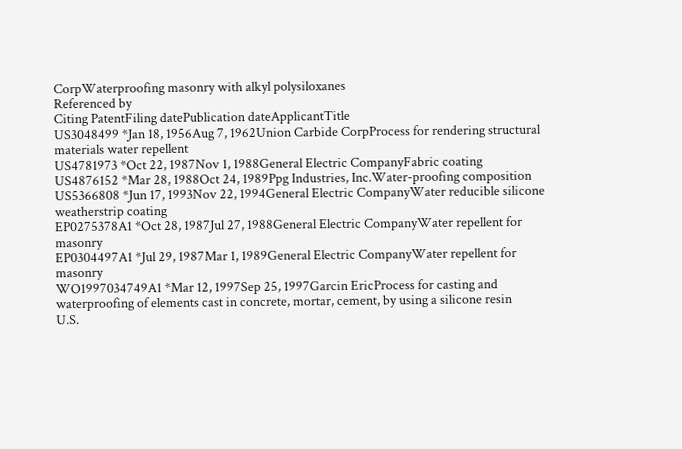CorpWaterproofing masonry with alkyl polysiloxanes
Referenced by
Citing PatentFiling datePublication dateApplicantTitle
US3048499 *Jan 18, 1956Aug 7, 1962Union Carbide CorpProcess for rendering structural materials water repellent
US4781973 *Oct 22, 1987Nov 1, 1988General Electric CompanyFabric coating
US4876152 *Mar 28, 1988Oct 24, 1989Ppg Industries, Inc.Water-proofing composition
US5366808 *Jun 17, 1993Nov 22, 1994General Electric CompanyWater reducible silicone weatherstrip coating
EP0275378A1 *Oct 28, 1987Jul 27, 1988General Electric CompanyWater repellent for masonry
EP0304497A1 *Jul 29, 1987Mar 1, 1989General Electric CompanyWater repellent for masonry
WO1997034749A1 *Mar 12, 1997Sep 25, 1997Garcin EricProcess for casting and waterproofing of elements cast in concrete, mortar, cement, by using a silicone resin
U.S.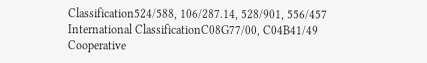Classification524/588, 106/287.14, 528/901, 556/457
International ClassificationC08G77/00, C04B41/49
Cooperative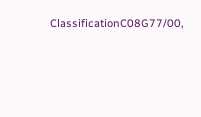ClassificationC08G77/00,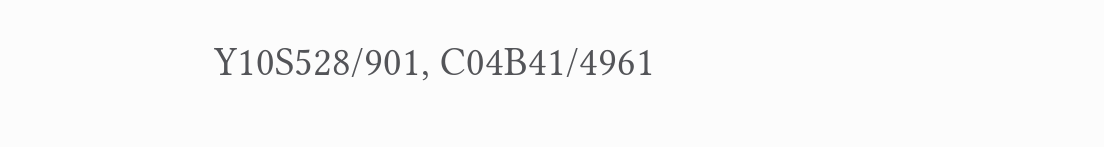Y10S528/901, C04B41/4961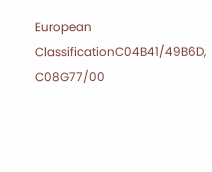European ClassificationC04B41/49B6D, C08G77/00